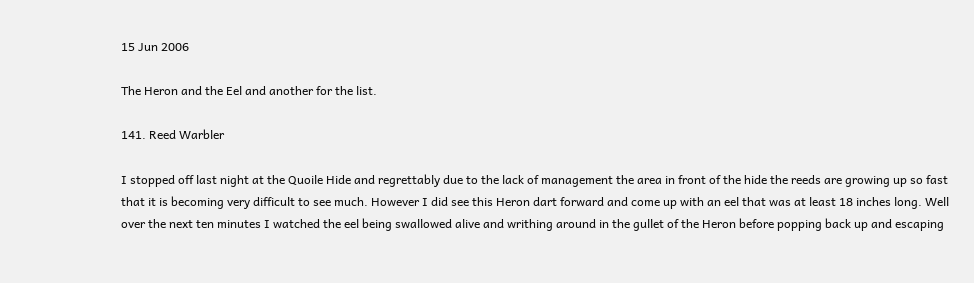15 Jun 2006

The Heron and the Eel and another for the list.

141. Reed Warbler

I stopped off last night at the Quoile Hide and regrettably due to the lack of management the area in front of the hide the reeds are growing up so fast that it is becoming very difficult to see much. However I did see this Heron dart forward and come up with an eel that was at least 18 inches long. Well over the next ten minutes I watched the eel being swallowed alive and writhing around in the gullet of the Heron before popping back up and escaping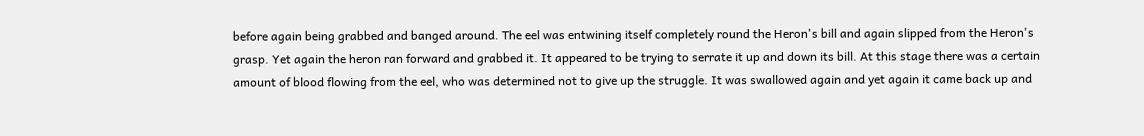before again being grabbed and banged around. The eel was entwining itself completely round the Heron's bill and again slipped from the Heron's grasp. Yet again the heron ran forward and grabbed it. It appeared to be trying to serrate it up and down its bill. At this stage there was a certain amount of blood flowing from the eel, who was determined not to give up the struggle. It was swallowed again and yet again it came back up and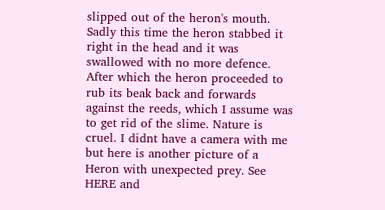slipped out of the heron's mouth. Sadly this time the heron stabbed it right in the head and it was swallowed with no more defence. After which the heron proceeded to rub its beak back and forwards against the reeds, which I assume was to get rid of the slime. Nature is cruel. I didnt have a camera with me but here is another picture of a Heron with unexpected prey. See HERE and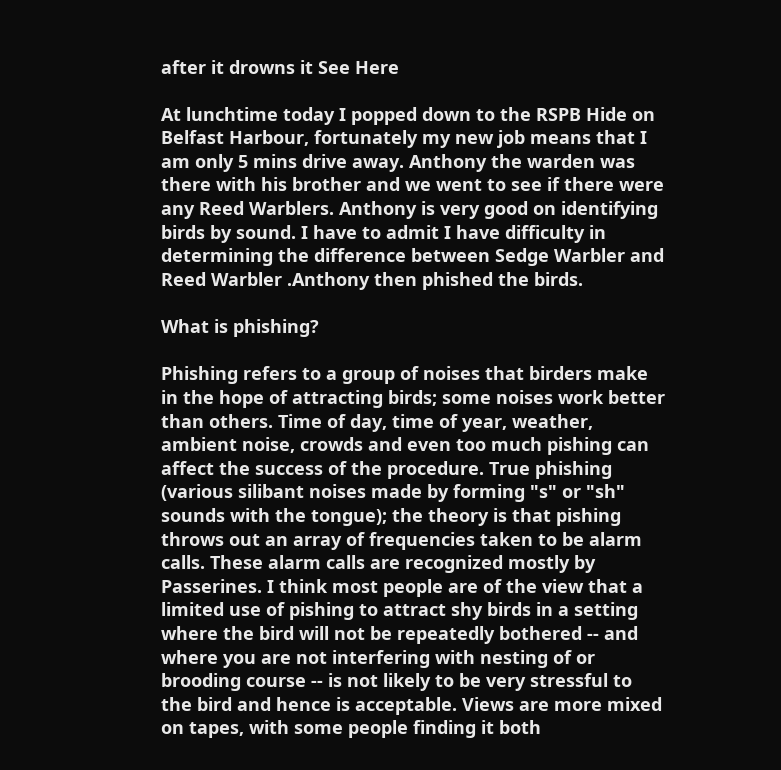after it drowns it See Here

At lunchtime today I popped down to the RSPB Hide on Belfast Harbour, fortunately my new job means that I am only 5 mins drive away. Anthony the warden was there with his brother and we went to see if there were any Reed Warblers. Anthony is very good on identifying birds by sound. I have to admit I have difficulty in determining the difference between Sedge Warbler and Reed Warbler .Anthony then phished the birds.

What is phishing?

Phishing refers to a group of noises that birders make in the hope of attracting birds; some noises work better than others. Time of day, time of year, weather, ambient noise, crowds and even too much pishing can affect the success of the procedure. True phishing (various silibant noises made by forming "s" or "sh" sounds with the tongue); the theory is that pishing throws out an array of frequencies taken to be alarm calls. These alarm calls are recognized mostly by Passerines. I think most people are of the view that a limited use of pishing to attract shy birds in a setting where the bird will not be repeatedly bothered -- and where you are not interfering with nesting of or brooding course -- is not likely to be very stressful to the bird and hence is acceptable. Views are more mixed on tapes, with some people finding it both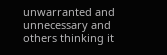unwarranted and unnecessary and others thinking it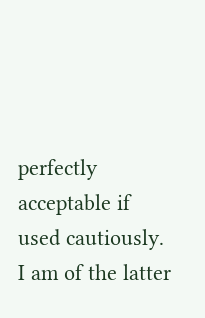perfectly acceptable if used cautiously. I am of the latter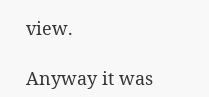view.

Anyway it was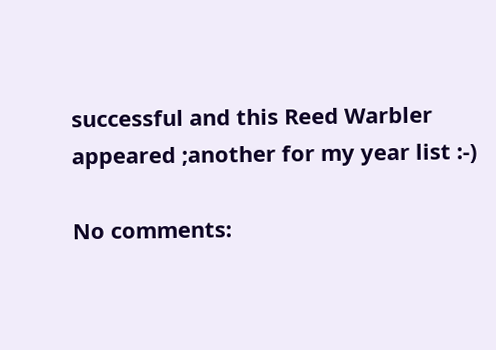successful and this Reed Warbler appeared ;another for my year list :-)

No comments: